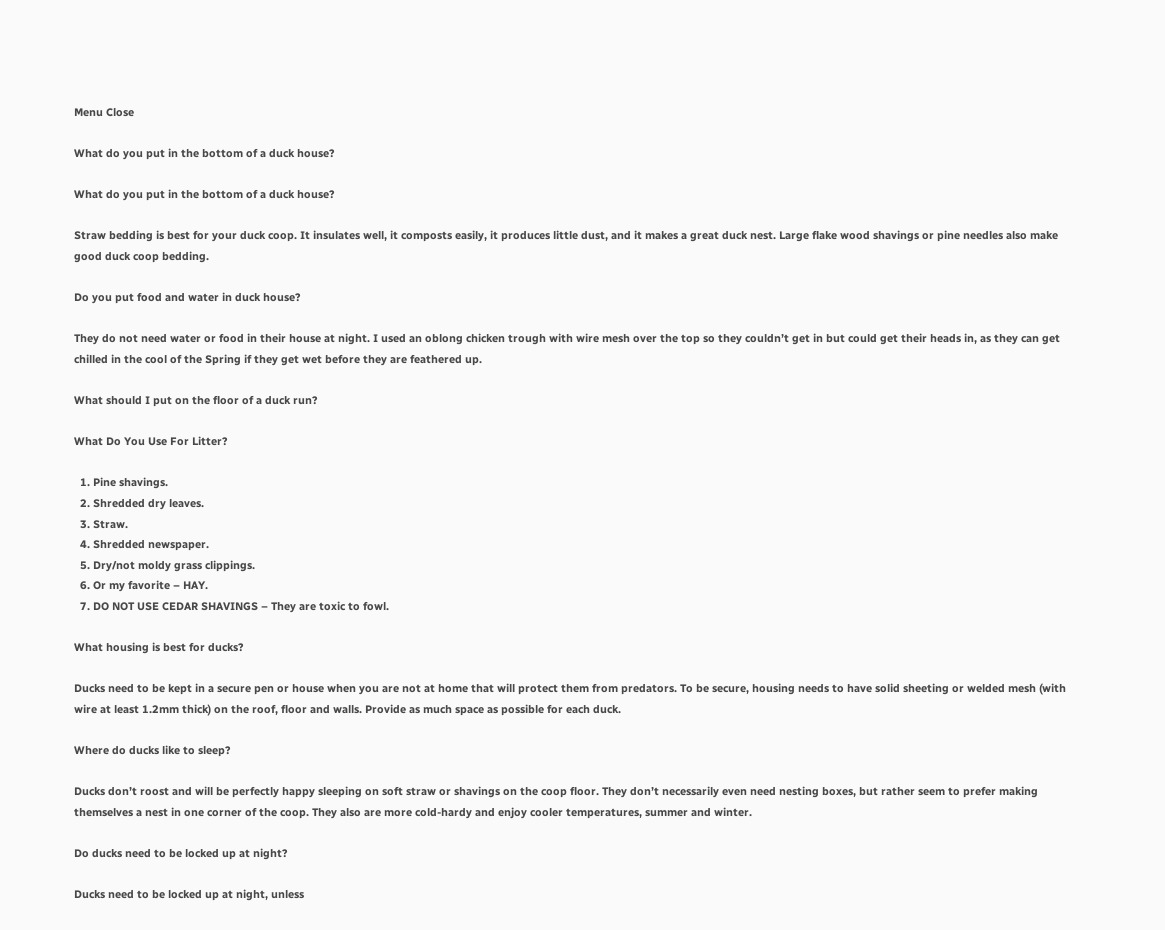Menu Close

What do you put in the bottom of a duck house?

What do you put in the bottom of a duck house?

Straw bedding is best for your duck coop. It insulates well, it composts easily, it produces little dust, and it makes a great duck nest. Large flake wood shavings or pine needles also make good duck coop bedding.

Do you put food and water in duck house?

They do not need water or food in their house at night. I used an oblong chicken trough with wire mesh over the top so they couldn’t get in but could get their heads in, as they can get chilled in the cool of the Spring if they get wet before they are feathered up.

What should I put on the floor of a duck run?

What Do You Use For Litter?

  1. Pine shavings.
  2. Shredded dry leaves.
  3. Straw.
  4. Shredded newspaper.
  5. Dry/not moldy grass clippings.
  6. Or my favorite – HAY.
  7. DO NOT USE CEDAR SHAVINGS – They are toxic to fowl.

What housing is best for ducks?

Ducks need to be kept in a secure pen or house when you are not at home that will protect them from predators. To be secure, housing needs to have solid sheeting or welded mesh (with wire at least 1.2mm thick) on the roof, floor and walls. Provide as much space as possible for each duck.

Where do ducks like to sleep?

Ducks don’t roost and will be perfectly happy sleeping on soft straw or shavings on the coop floor. They don’t necessarily even need nesting boxes, but rather seem to prefer making themselves a nest in one corner of the coop. They also are more cold-hardy and enjoy cooler temperatures, summer and winter.

Do ducks need to be locked up at night?

Ducks need to be locked up at night, unless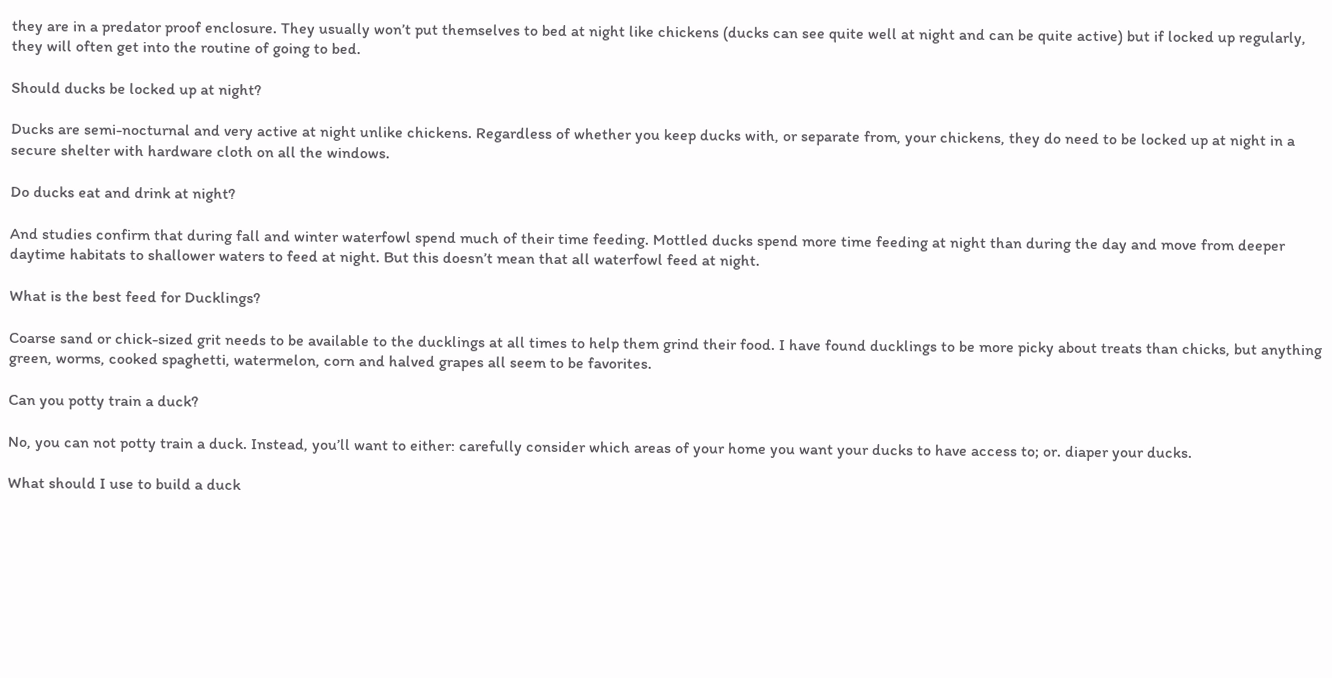they are in a predator proof enclosure. They usually won’t put themselves to bed at night like chickens (ducks can see quite well at night and can be quite active) but if locked up regularly, they will often get into the routine of going to bed.

Should ducks be locked up at night?

Ducks are semi-nocturnal and very active at night unlike chickens. Regardless of whether you keep ducks with, or separate from, your chickens, they do need to be locked up at night in a secure shelter with hardware cloth on all the windows.

Do ducks eat and drink at night?

And studies confirm that during fall and winter waterfowl spend much of their time feeding. Mottled ducks spend more time feeding at night than during the day and move from deeper daytime habitats to shallower waters to feed at night. But this doesn’t mean that all waterfowl feed at night.

What is the best feed for Ducklings?

Coarse sand or chick-sized grit needs to be available to the ducklings at all times to help them grind their food. I have found ducklings to be more picky about treats than chicks, but anything green, worms, cooked spaghetti, watermelon, corn and halved grapes all seem to be favorites.

Can you potty train a duck?

No, you can not potty train a duck. Instead, you’ll want to either: carefully consider which areas of your home you want your ducks to have access to; or. diaper your ducks.

What should I use to build a duck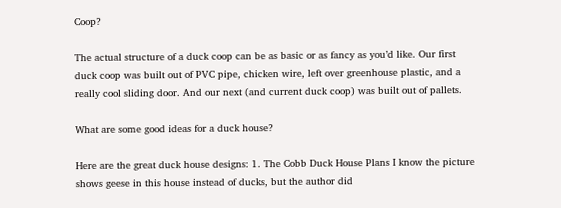Coop?

The actual structure of a duck coop can be as basic or as fancy as you’d like. Our first duck coop was built out of PVC pipe, chicken wire, left over greenhouse plastic, and a really cool sliding door. And our next (and current duck coop) was built out of pallets.

What are some good ideas for a duck house?

Here are the great duck house designs: 1. The Cobb Duck House Plans I know the picture shows geese in this house instead of ducks, but the author did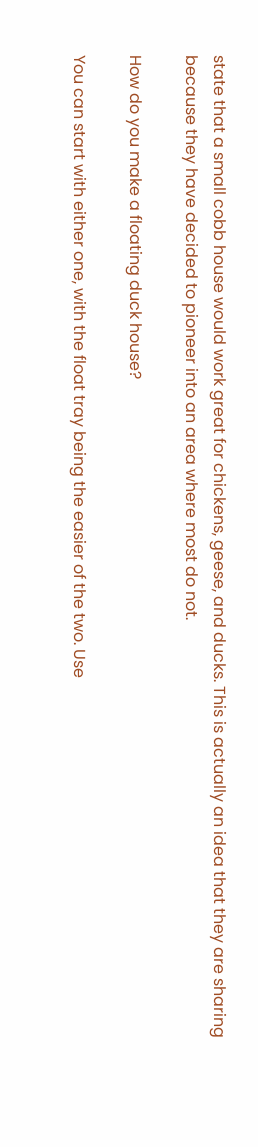state that a small cobb house would work great for chickens, geese, and ducks. This is actually an idea that they are sharing because they have decided to pioneer into an area where most do not.

How do you make a floating duck house?

You can start with either one, with the float tray being the easier of the two. Use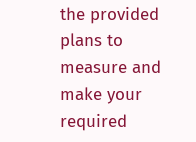the provided plans to measure and make your required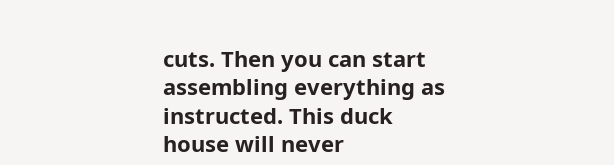cuts. Then you can start assembling everything as instructed. This duck house will never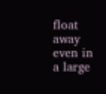float away even in a large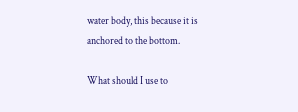water body, this because it is anchored to the bottom.

What should I use to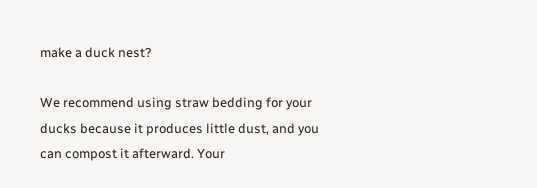make a duck nest?

We recommend using straw bedding for your ducks because it produces little dust, and you can compost it afterward. Your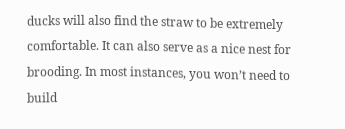ducks will also find the straw to be extremely comfortable. It can also serve as a nice nest for brooding. In most instances, you won’t need to build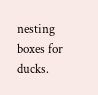nesting boxes for ducks.